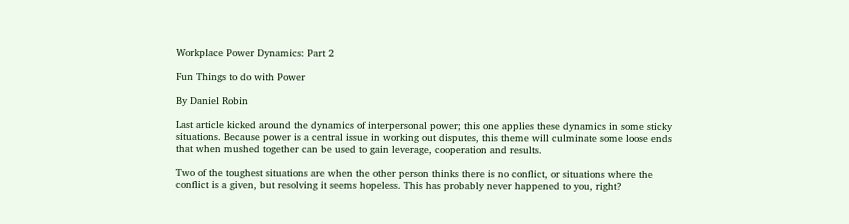Workplace Power Dynamics: Part 2

Fun Things to do with Power

By Daniel Robin

Last article kicked around the dynamics of interpersonal power; this one applies these dynamics in some sticky situations. Because power is a central issue in working out disputes, this theme will culminate some loose ends that when mushed together can be used to gain leverage, cooperation and results.

Two of the toughest situations are when the other person thinks there is no conflict, or situations where the conflict is a given, but resolving it seems hopeless. This has probably never happened to you, right?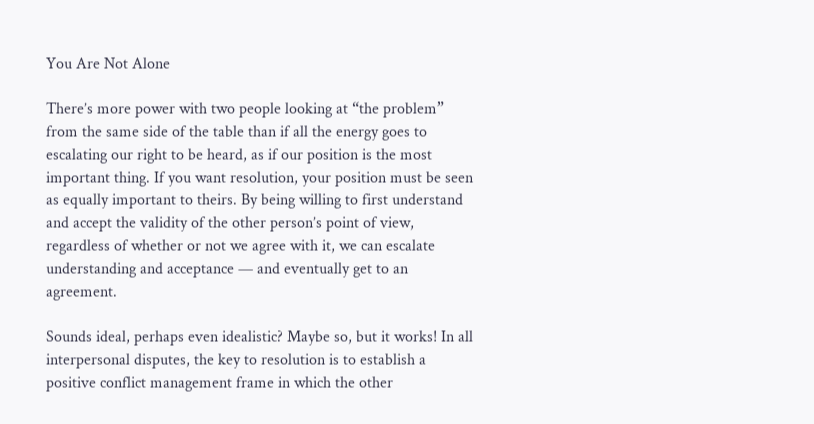You Are Not Alone

There’s more power with two people looking at “the problem” from the same side of the table than if all the energy goes to escalating our right to be heard, as if our position is the most important thing. If you want resolution, your position must be seen as equally important to theirs. By being willing to first understand and accept the validity of the other person’s point of view, regardless of whether or not we agree with it, we can escalate understanding and acceptance — and eventually get to an agreement.

Sounds ideal, perhaps even idealistic? Maybe so, but it works! In all interpersonal disputes, the key to resolution is to establish a positive conflict management frame in which the other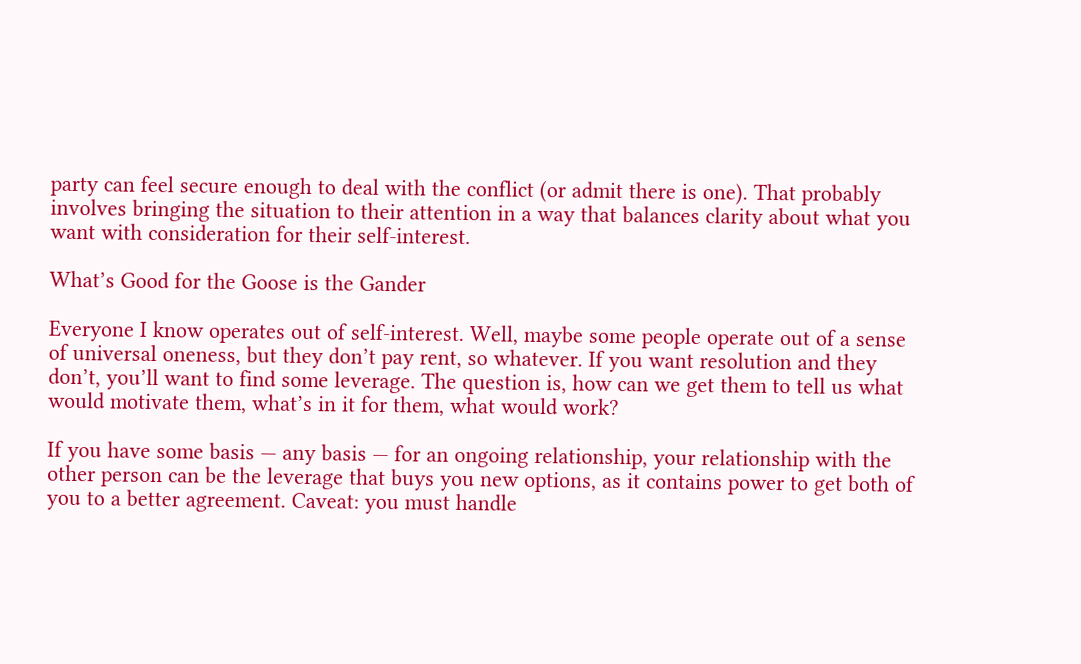party can feel secure enough to deal with the conflict (or admit there is one). That probably involves bringing the situation to their attention in a way that balances clarity about what you want with consideration for their self-interest.

What’s Good for the Goose is the Gander

Everyone I know operates out of self-interest. Well, maybe some people operate out of a sense of universal oneness, but they don’t pay rent, so whatever. If you want resolution and they don’t, you’ll want to find some leverage. The question is, how can we get them to tell us what would motivate them, what’s in it for them, what would work?

If you have some basis — any basis — for an ongoing relationship, your relationship with the other person can be the leverage that buys you new options, as it contains power to get both of you to a better agreement. Caveat: you must handle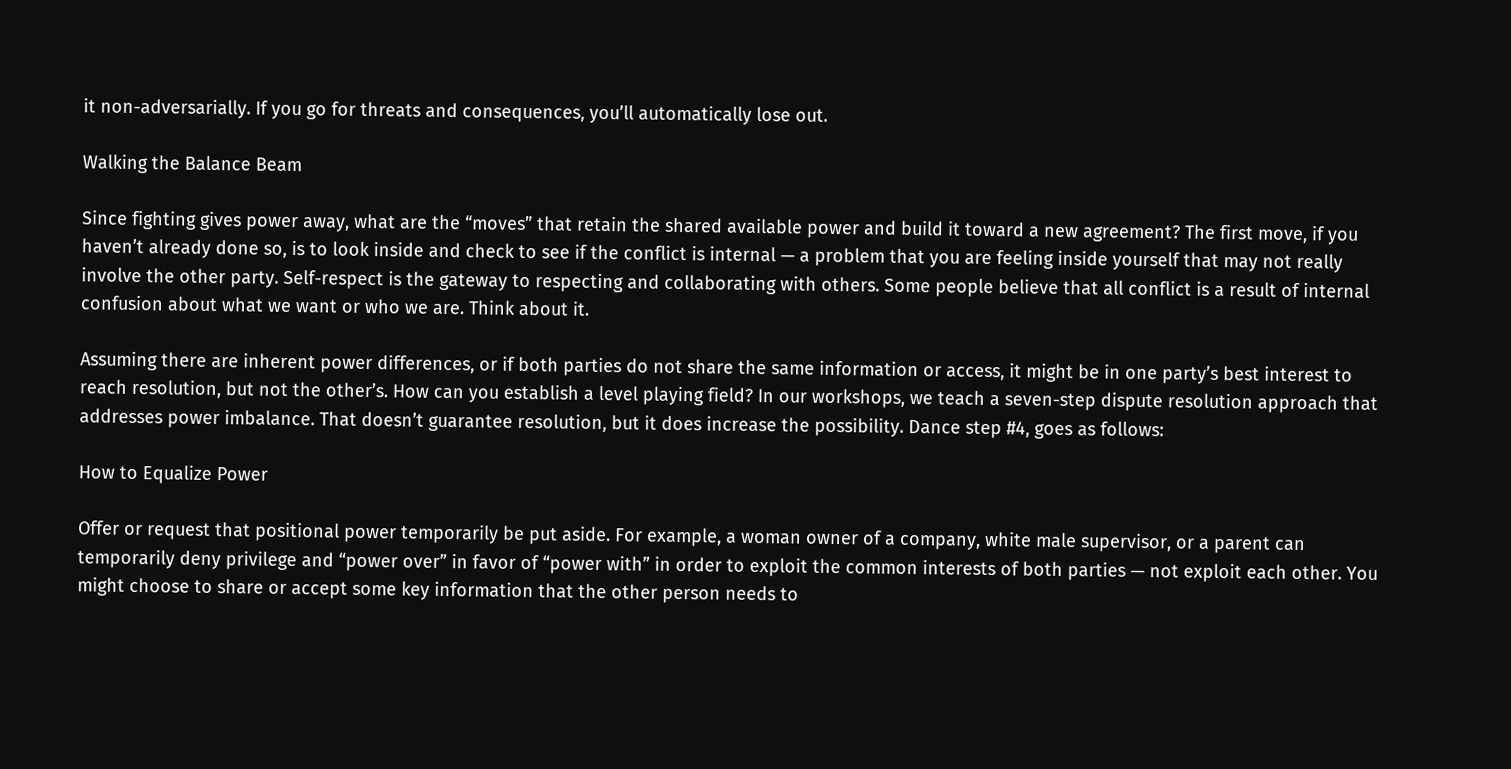it non-adversarially. If you go for threats and consequences, you’ll automatically lose out.

Walking the Balance Beam

Since fighting gives power away, what are the “moves” that retain the shared available power and build it toward a new agreement? The first move, if you haven’t already done so, is to look inside and check to see if the conflict is internal — a problem that you are feeling inside yourself that may not really involve the other party. Self-respect is the gateway to respecting and collaborating with others. Some people believe that all conflict is a result of internal confusion about what we want or who we are. Think about it.

Assuming there are inherent power differences, or if both parties do not share the same information or access, it might be in one party’s best interest to reach resolution, but not the other’s. How can you establish a level playing field? In our workshops, we teach a seven-step dispute resolution approach that addresses power imbalance. That doesn’t guarantee resolution, but it does increase the possibility. Dance step #4, goes as follows:

How to Equalize Power

Offer or request that positional power temporarily be put aside. For example, a woman owner of a company, white male supervisor, or a parent can temporarily deny privilege and “power over” in favor of “power with” in order to exploit the common interests of both parties — not exploit each other. You might choose to share or accept some key information that the other person needs to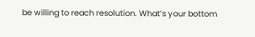be willing to reach resolution. What’s your bottom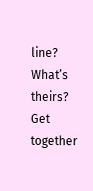line? What’s theirs? Get together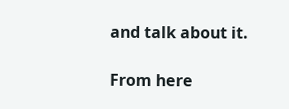and talk about it.

From here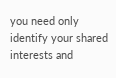you need only identify your shared interests and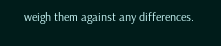weigh them against any differences.